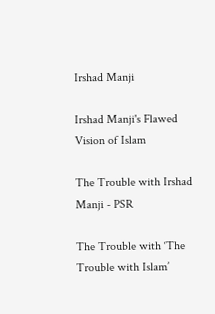Irshad Manji

Irshad Manji's Flawed Vision of Islam

The Trouble with Irshad Manji - PSR

The Trouble with ‘The Trouble with Islam’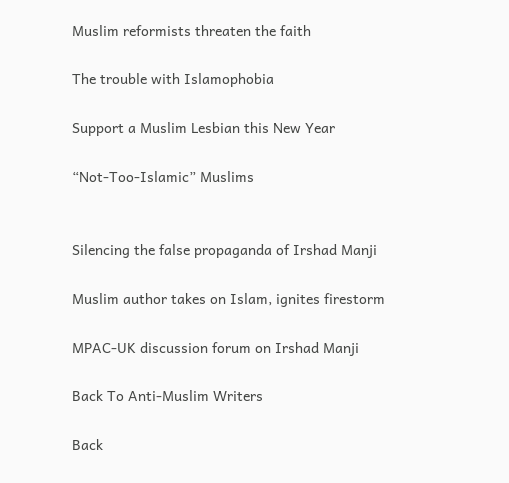Muslim reformists threaten the faith

The trouble with Islamophobia

Support a Muslim Lesbian this New Year

“Not-Too-Islamic” Muslims


Silencing the false propaganda of Irshad Manji

Muslim author takes on Islam, ignites firestorm

MPAC-UK discussion forum on Irshad Manji

Back To Anti-Muslim Writers

Back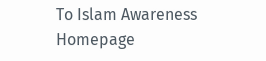To Islam Awareness Homepage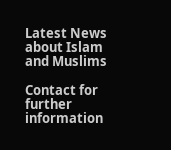Latest News about Islam and Muslims

Contact for further information